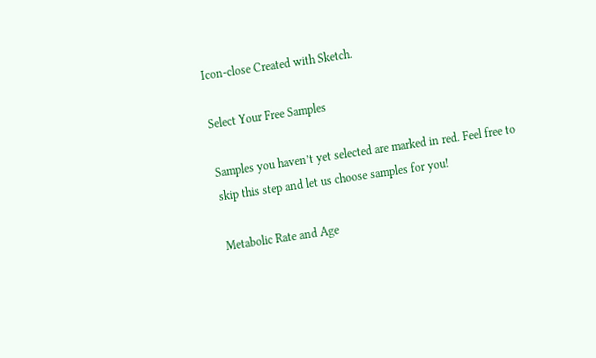Icon-close Created with Sketch.

Select Your Free Samples

Samples you haven’t yet selected are marked in red. Feel free to skip this step and let us choose samples for you!

Metabolic Rate and Age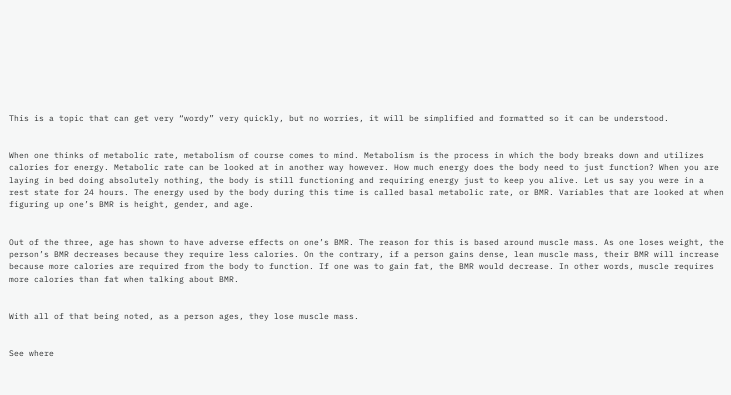This is a topic that can get very “wordy” very quickly, but no worries, it will be simplified and formatted so it can be understood.


When one thinks of metabolic rate, metabolism of course comes to mind. Metabolism is the process in which the body breaks down and utilizes calories for energy. Metabolic rate can be looked at in another way however. How much energy does the body need to just function? When you are laying in bed doing absolutely nothing, the body is still functioning and requiring energy just to keep you alive. Let us say you were in a rest state for 24 hours. The energy used by the body during this time is called basal metabolic rate, or BMR. Variables that are looked at when figuring up one’s BMR is height, gender, and age.


Out of the three, age has shown to have adverse effects on one’s BMR. The reason for this is based around muscle mass. As one loses weight, the person’s BMR decreases because they require less calories. On the contrary, if a person gains dense, lean muscle mass, their BMR will increase because more calories are required from the body to function. If one was to gain fat, the BMR would decrease. In other words, muscle requires more calories than fat when talking about BMR.


With all of that being noted, as a person ages, they lose muscle mass.


See where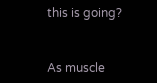this is going?


As muscle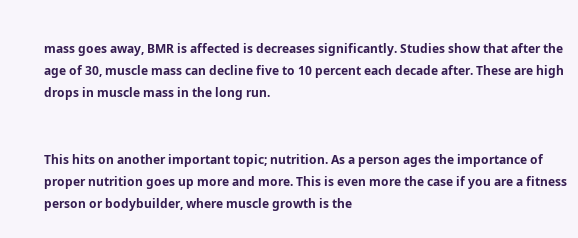mass goes away, BMR is affected is decreases significantly. Studies show that after the age of 30, muscle mass can decline five to 10 percent each decade after. These are high drops in muscle mass in the long run.


This hits on another important topic; nutrition. As a person ages the importance of proper nutrition goes up more and more. This is even more the case if you are a fitness person or bodybuilder, where muscle growth is the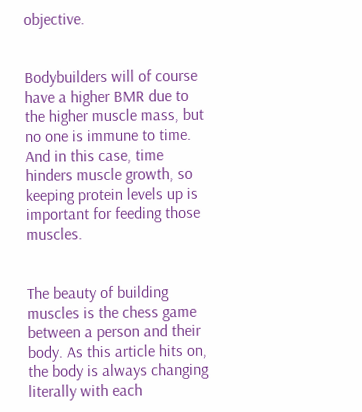objective.


Bodybuilders will of course have a higher BMR due to the higher muscle mass, but no one is immune to time. And in this case, time hinders muscle growth, so keeping protein levels up is important for feeding those muscles.


The beauty of building muscles is the chess game between a person and their body. As this article hits on, the body is always changing literally with each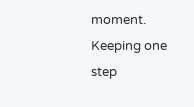moment. Keeping one step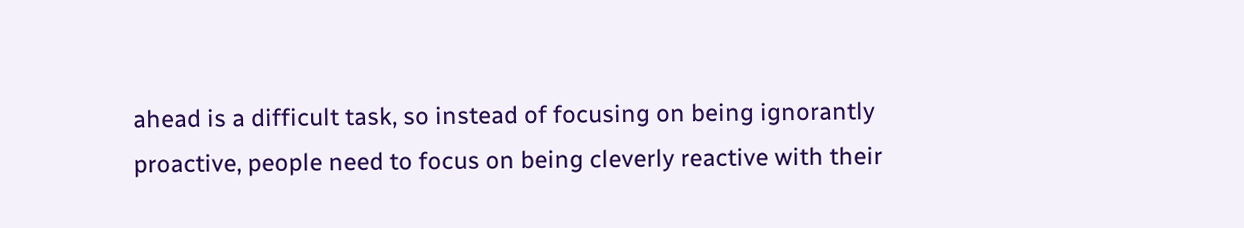ahead is a difficult task, so instead of focusing on being ignorantly proactive, people need to focus on being cleverly reactive with their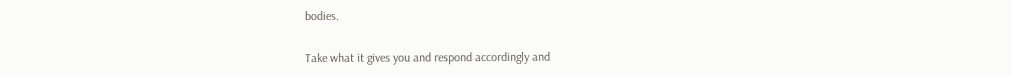bodies.


Take what it gives you and respond accordingly and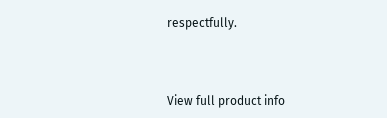respectfully.



View full product info